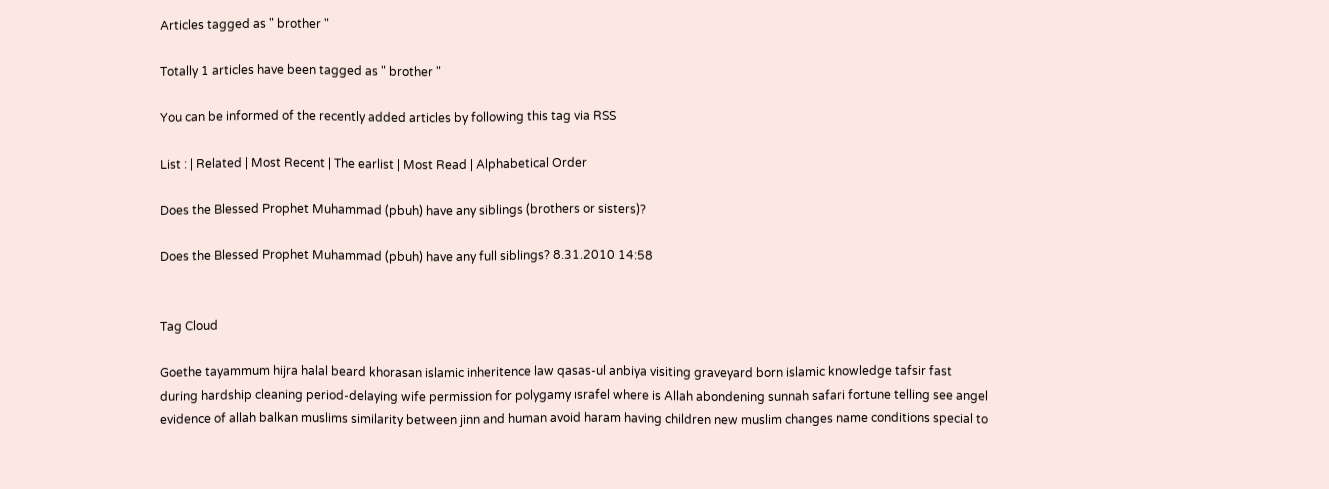Articles tagged as " brother "

Totally 1 articles have been tagged as " brother "

You can be informed of the recently added articles by following this tag via RSS

List : | Related | Most Recent | The earlist | Most Read | Alphabetical Order

Does the Blessed Prophet Muhammad (pbuh) have any siblings (brothers or sisters)?

Does the Blessed Prophet Muhammad (pbuh) have any full siblings? 8.31.2010 14:58


Tag Cloud

Goethe tayammum hijra halal beard khorasan islamic inheritence law qasas-ul anbiya visiting graveyard born islamic knowledge tafsir fast during hardship cleaning period-delaying wife permission for polygamy ısrafel where is Allah abondening sunnah safari fortune telling see angel evidence of allah balkan muslims similarity between jinn and human avoid haram having children new muslim changes name conditions special to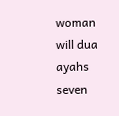woman will dua ayahs seven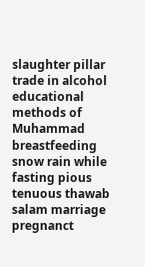slaughter pillar trade in alcohol educational methods of Muhammad breastfeeding snow rain while fasting pious tenuous thawab salam marriage pregnanct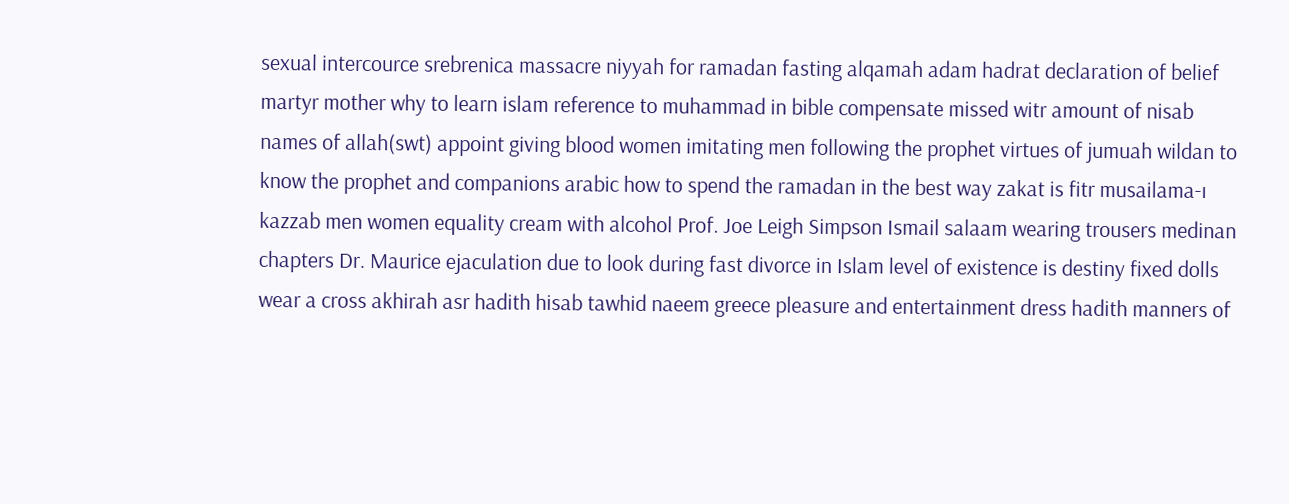sexual intercource srebrenica massacre niyyah for ramadan fasting alqamah adam hadrat declaration of belief martyr mother why to learn islam reference to muhammad in bible compensate missed witr amount of nisab names of allah(swt) appoint giving blood women imitating men following the prophet virtues of jumuah wildan to know the prophet and companions arabic how to spend the ramadan in the best way zakat is fitr musailama-ı kazzab men women equality cream with alcohol Prof. Joe Leigh Simpson Ismail salaam wearing trousers medinan chapters Dr. Maurice ejaculation due to look during fast divorce in Islam level of existence is destiny fixed dolls wear a cross akhirah asr hadith hisab tawhid naeem greece pleasure and entertainment dress hadith manners of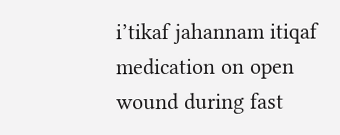i’tikaf jahannam itiqaf medication on open wound during fast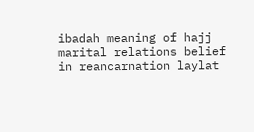ibadah meaning of hajj marital relations belief in reancarnation laylat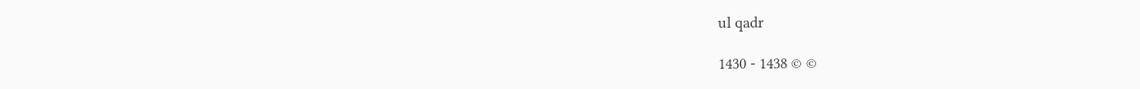ul qadr

1430 - 1438 © ©